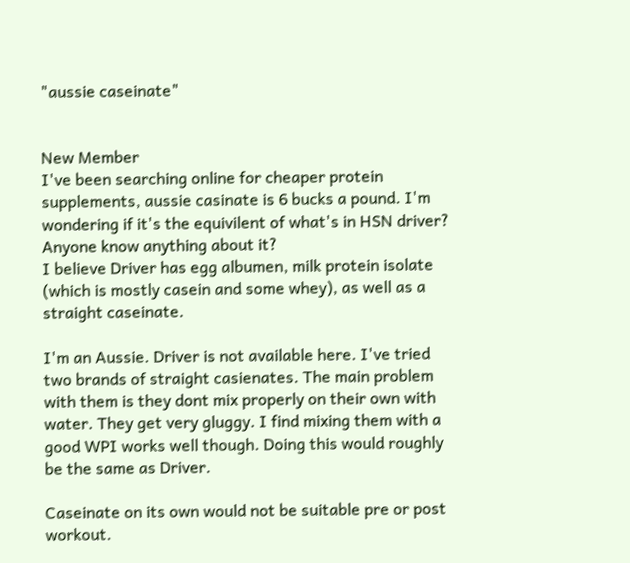"aussie caseinate"


New Member
I've been searching online for cheaper protein supplements, aussie casinate is 6 bucks a pound. I'm wondering if it's the equivilent of what's in HSN driver? Anyone know anything about it?
I believe Driver has egg albumen, milk protein isolate (which is mostly casein and some whey), as well as a straight caseinate.

I'm an Aussie. Driver is not available here. I've tried two brands of straight casienates. The main problem with them is they dont mix properly on their own with water. They get very gluggy. I find mixing them with a good WPI works well though. Doing this would roughly be the same as Driver.

Caseinate on its own would not be suitable pre or post workout.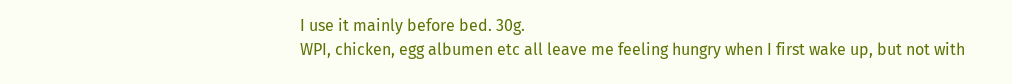I use it mainly before bed. 30g.
WPI, chicken, egg albumen etc all leave me feeling hungry when I first wake up, but not with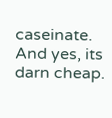caseinate. And yes, its darn cheap.